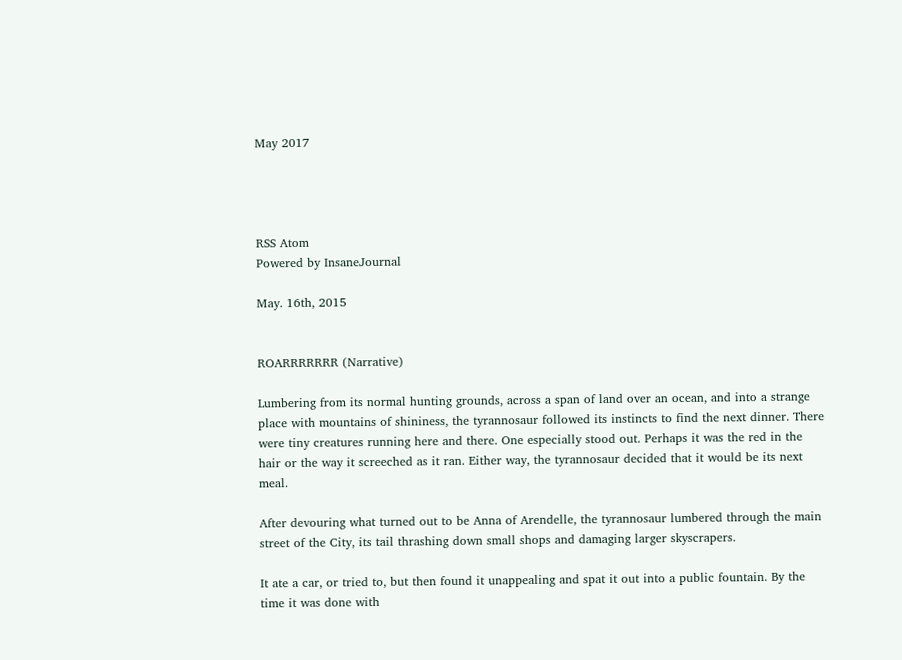May 2017




RSS Atom
Powered by InsaneJournal

May. 16th, 2015


ROARRRRRRR (Narrative)

Lumbering from its normal hunting grounds, across a span of land over an ocean, and into a strange place with mountains of shininess, the tyrannosaur followed its instincts to find the next dinner. There were tiny creatures running here and there. One especially stood out. Perhaps it was the red in the hair or the way it screeched as it ran. Either way, the tyrannosaur decided that it would be its next meal.

After devouring what turned out to be Anna of Arendelle, the tyrannosaur lumbered through the main street of the City, its tail thrashing down small shops and damaging larger skyscrapers.

It ate a car, or tried to, but then found it unappealing and spat it out into a public fountain. By the time it was done with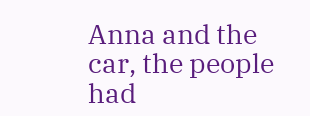Anna and the car, the people had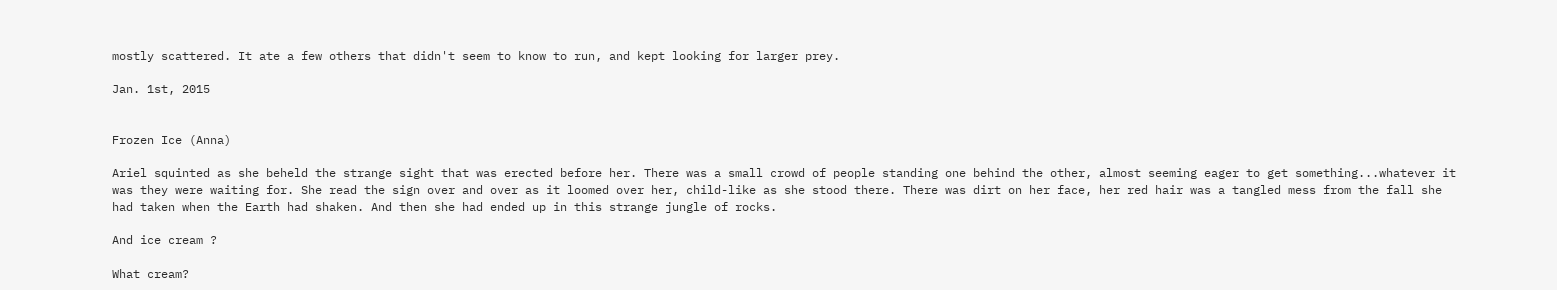mostly scattered. It ate a few others that didn't seem to know to run, and kept looking for larger prey.

Jan. 1st, 2015


Frozen Ice (Anna)

Ariel squinted as she beheld the strange sight that was erected before her. There was a small crowd of people standing one behind the other, almost seeming eager to get something...whatever it was they were waiting for. She read the sign over and over as it loomed over her, child-like as she stood there. There was dirt on her face, her red hair was a tangled mess from the fall she had taken when the Earth had shaken. And then she had ended up in this strange jungle of rocks.

And ice cream ?

What cream?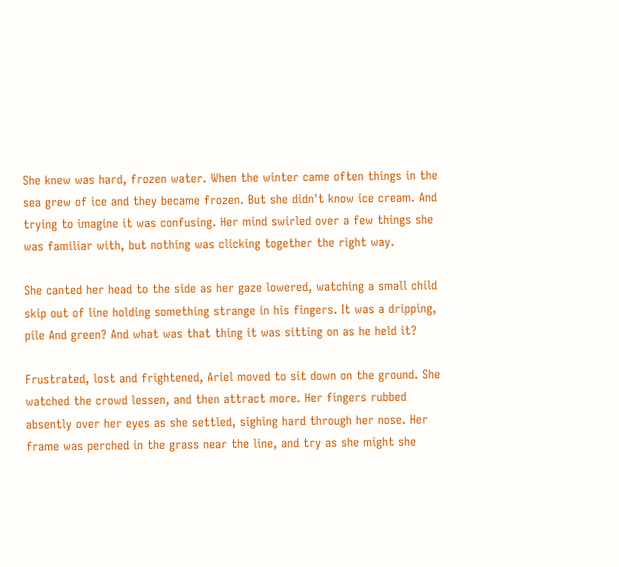She knew was hard, frozen water. When the winter came often things in the sea grew of ice and they became frozen. But she didn't know ice cream. And trying to imagine it was confusing. Her mind swirled over a few things she was familiar with, but nothing was clicking together the right way.

She canted her head to the side as her gaze lowered, watching a small child skip out of line holding something strange in his fingers. It was a dripping, pile And green? And what was that thing it was sitting on as he held it?

Frustrated, lost and frightened, Ariel moved to sit down on the ground. She watched the crowd lessen, and then attract more. Her fingers rubbed absently over her eyes as she settled, sighing hard through her nose. Her frame was perched in the grass near the line, and try as she might she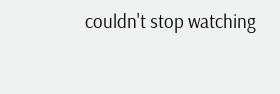couldn't stop watching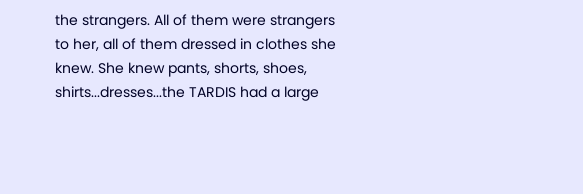the strangers. All of them were strangers to her, all of them dressed in clothes she knew. She knew pants, shorts, shoes, shirts...dresses...the TARDIS had a large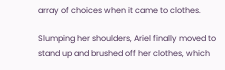array of choices when it came to clothes.

Slumping her shoulders, Ariel finally moved to stand up and brushed off her clothes, which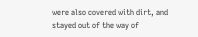were also covered with dirt, and stayed out of the way of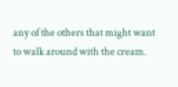any of the others that might want to walk around with the cream.